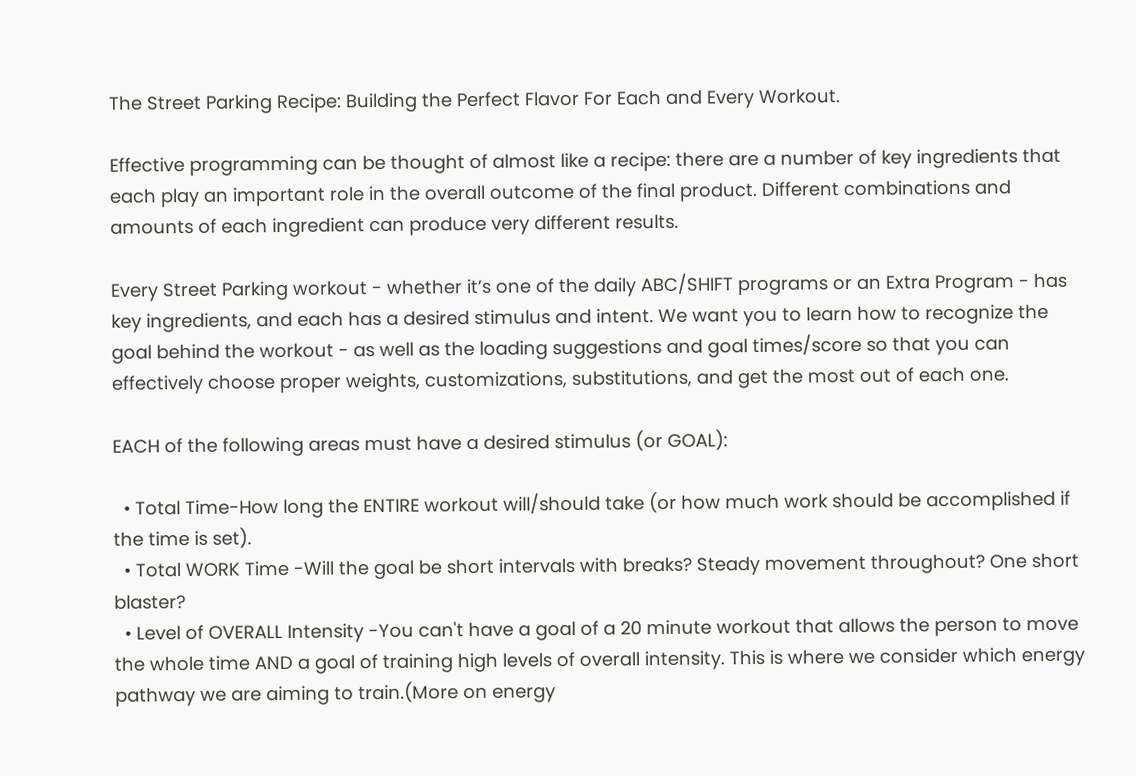The Street Parking Recipe: Building the Perfect Flavor For Each and Every Workout.

Effective programming can be thought of almost like a recipe: there are a number of key ingredients that each play an important role in the overall outcome of the final product. Different combinations and amounts of each ingredient can produce very different results.

Every Street Parking workout - whether it’s one of the daily ABC/SHIFT programs or an Extra Program - has key ingredients, and each has a desired stimulus and intent. We want you to learn how to recognize the goal behind the workout - as well as the loading suggestions and goal times/score so that you can effectively choose proper weights, customizations, substitutions, and get the most out of each one.

EACH of the following areas must have a desired stimulus (or GOAL):

  • Total Time-How long the ENTIRE workout will/should take (or how much work should be accomplished if the time is set).
  • Total WORK Time -Will the goal be short intervals with breaks? Steady movement throughout? One short blaster?
  • Level of OVERALL Intensity -You can't have a goal of a 20 minute workout that allows the person to move the whole time AND a goal of training high levels of overall intensity. This is where we consider which energy pathway we are aiming to train.(More on energy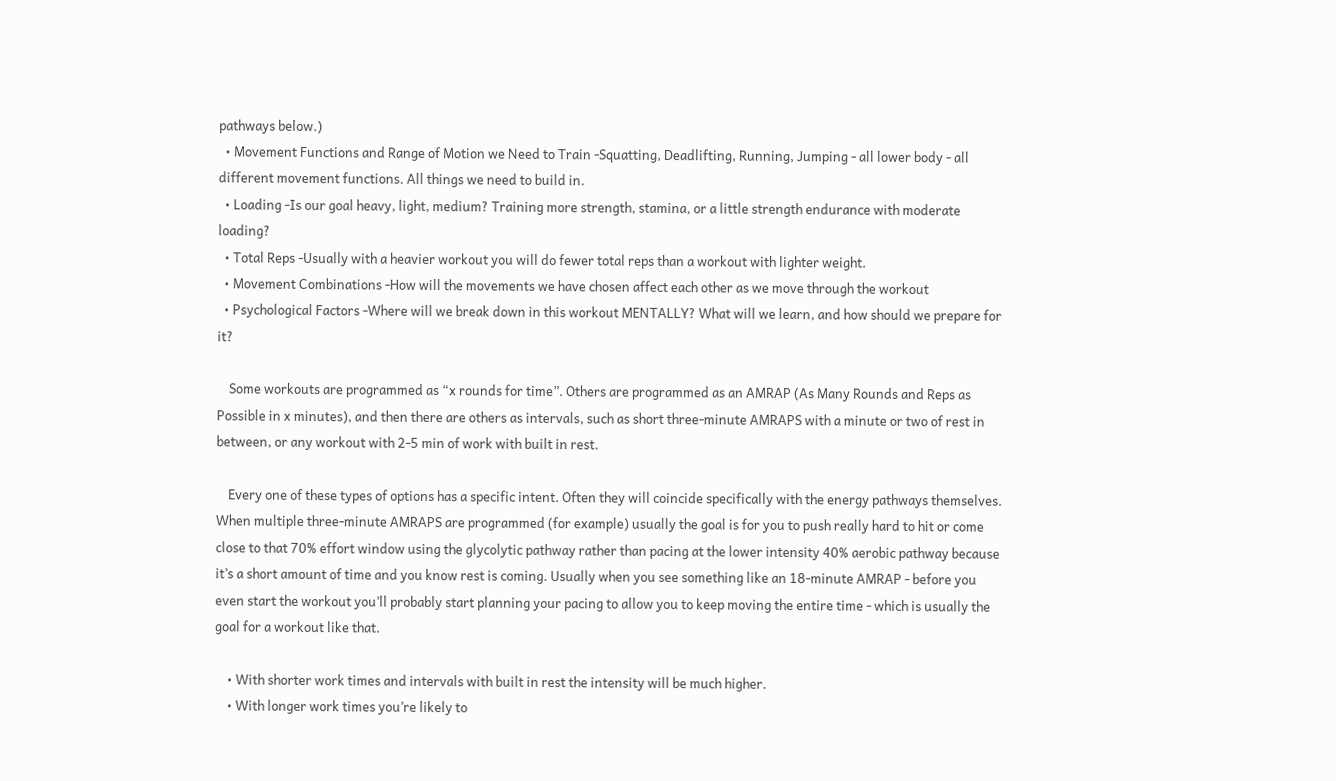pathways below.)
  • Movement Functions and Range of Motion we Need to Train -Squatting, Deadlifting, Running, Jumping - all lower body - all different movement functions. All things we need to build in.
  • Loading -Is our goal heavy, light, medium? Training more strength, stamina, or a little strength endurance with moderate loading?
  • Total Reps -Usually with a heavier workout you will do fewer total reps than a workout with lighter weight.
  • Movement Combinations -How will the movements we have chosen affect each other as we move through the workout
  • Psychological Factors -Where will we break down in this workout MENTALLY? What will we learn, and how should we prepare for it?

    Some workouts are programmed as “x rounds for time”. Others are programmed as an AMRAP (As Many Rounds and Reps as Possible in x minutes), and then there are others as intervals, such as short three-minute AMRAPS with a minute or two of rest in between, or any workout with 2-5 min of work with built in rest.

    Every one of these types of options has a specific intent. Often they will coincide specifically with the energy pathways themselves. When multiple three-minute AMRAPS are programmed (for example) usually the goal is for you to push really hard to hit or come close to that 70% effort window using the glycolytic pathway rather than pacing at the lower intensity 40% aerobic pathway because it’s a short amount of time and you know rest is coming. Usually when you see something like an 18-minute AMRAP - before you even start the workout you’ll probably start planning your pacing to allow you to keep moving the entire time - which is usually the goal for a workout like that.

    • With shorter work times and intervals with built in rest the intensity will be much higher.
    • With longer work times you’re likely to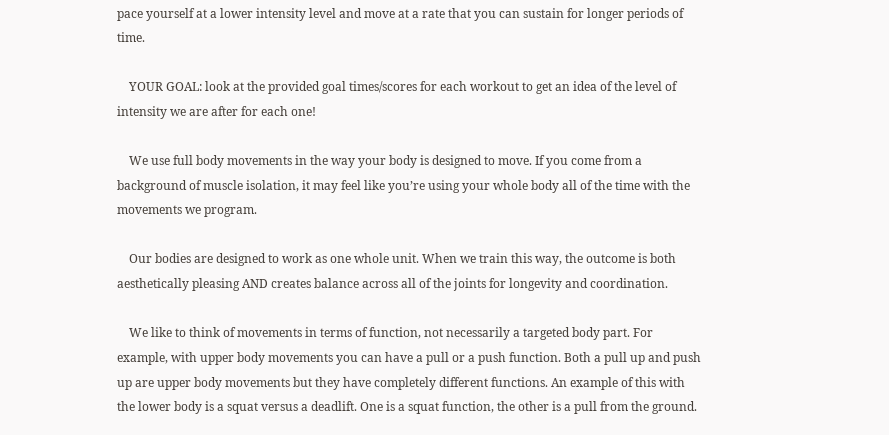pace yourself at a lower intensity level and move at a rate that you can sustain for longer periods of time.

    YOUR GOAL: look at the provided goal times/scores for each workout to get an idea of the level of intensity we are after for each one!

    We use full body movements in the way your body is designed to move. If you come from a background of muscle isolation, it may feel like you’re using your whole body all of the time with the movements we program.

    Our bodies are designed to work as one whole unit. When we train this way, the outcome is both aesthetically pleasing AND creates balance across all of the joints for longevity and coordination.

    We like to think of movements in terms of function, not necessarily a targeted body part. For example, with upper body movements you can have a pull or a push function. Both a pull up and push up are upper body movements but they have completely different functions. An example of this with the lower body is a squat versus a deadlift. One is a squat function, the other is a pull from the ground.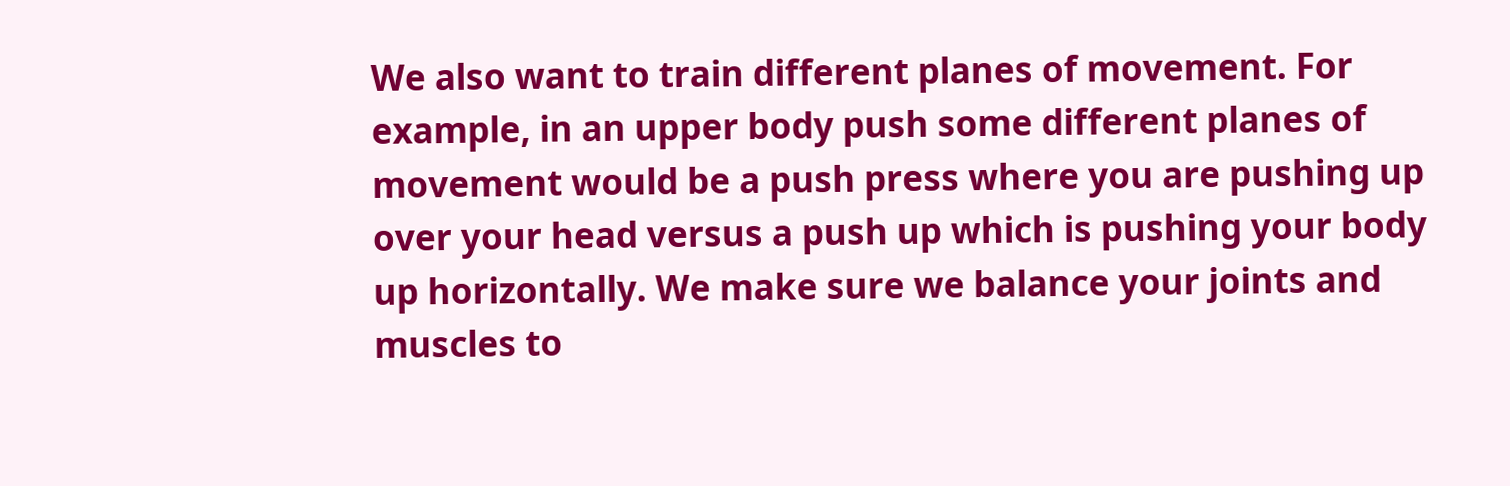We also want to train different planes of movement. For example, in an upper body push some different planes of movement would be a push press where you are pushing up over your head versus a push up which is pushing your body up horizontally. We make sure we balance your joints and muscles to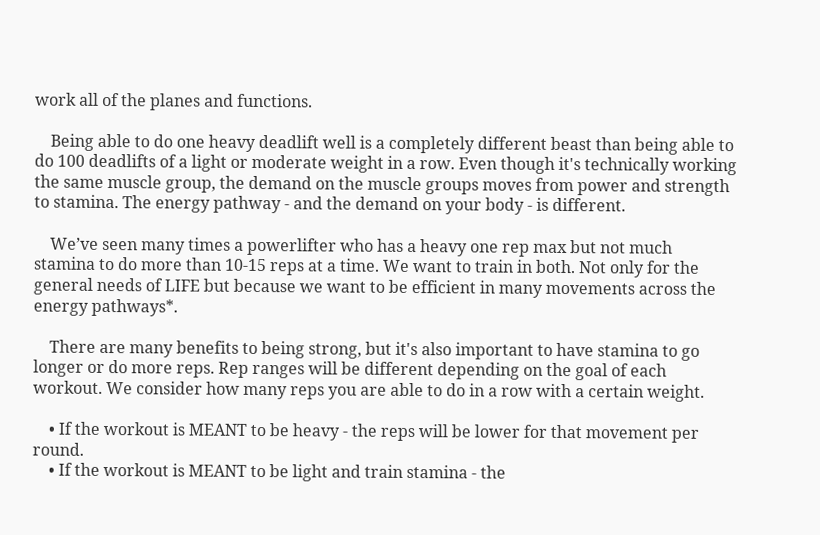work all of the planes and functions.

    Being able to do one heavy deadlift well is a completely different beast than being able to do 100 deadlifts of a light or moderate weight in a row. Even though it's technically working the same muscle group, the demand on the muscle groups moves from power and strength to stamina. The energy pathway - and the demand on your body - is different.

    We’ve seen many times a powerlifter who has a heavy one rep max but not much stamina to do more than 10-15 reps at a time. We want to train in both. Not only for the general needs of LIFE but because we want to be efficient in many movements across the energy pathways*.

    There are many benefits to being strong, but it's also important to have stamina to go longer or do more reps. Rep ranges will be different depending on the goal of each workout. We consider how many reps you are able to do in a row with a certain weight.

    • If the workout is MEANT to be heavy - the reps will be lower for that movement per round.
    • If the workout is MEANT to be light and train stamina - the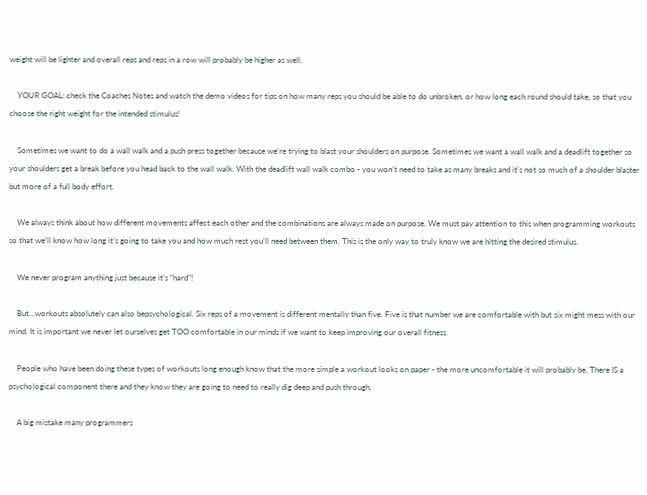weight will be lighter and overall reps and reps in a row will probably be higher as well.

    YOUR GOAL: check the Coaches Notes and watch the demo videos for tips on how many reps you should be able to do unbroken, or how long each round should take, so that you choose the right weight for the intended stimulus!

    Sometimes we want to do a wall walk and a push press together because we’re trying to blast your shoulders on purpose. Sometimes we want a wall walk and a deadlift together so your shoulders get a break before you head back to the wall walk. With the deadlift wall walk combo - you won’t need to take as many breaks and it’s not so much of a shoulder blaster but more of a full body effort.

    We always think about how different movements affect each other and the combinations are always made on purpose. We must pay attention to this when programming workouts so that we’ll know how long it’s going to take you and how much rest you’ll need between them. This is the only way to truly know we are hitting the desired stimulus.

    We never program anything just because it’s “hard”!

    But…workouts absolutely can also bepsychological. Six reps of a movement is different mentally than five. Five is that number we are comfortable with but six might mess with our mind. It is important we never let ourselves get TOO comfortable in our minds if we want to keep improving our overall fitness.

    People who have been doing these types of workouts long enough know that the more simple a workout looks on paper - the more uncomfortable it will probably be. There IS a psychological component there and they know they are going to need to really dig deep and push through.

    A big mistake many programmers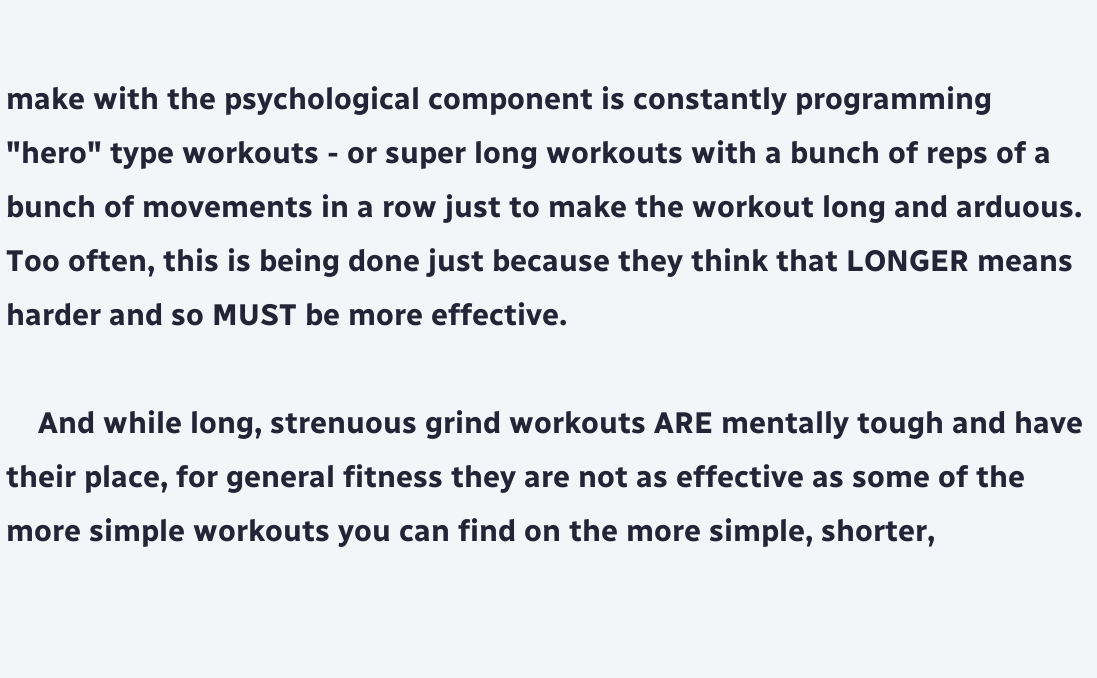make with the psychological component is constantly programming "hero" type workouts - or super long workouts with a bunch of reps of a bunch of movements in a row just to make the workout long and arduous. Too often, this is being done just because they think that LONGER means harder and so MUST be more effective.

    And while long, strenuous grind workouts ARE mentally tough and have their place, for general fitness they are not as effective as some of the more simple workouts you can find on the more simple, shorter,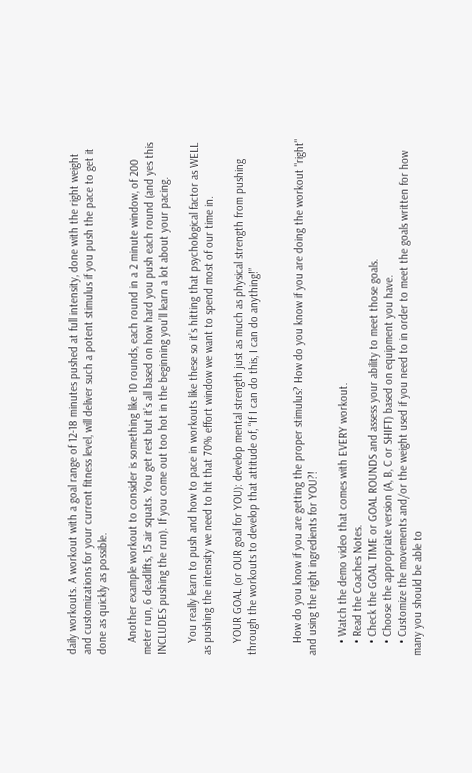daily workouts. A workout with a goal range of 12-18 minutes pushed at full intensity, done with the right weight and customizations for your current fitness level, will deliver such a potent stimulus if you push the pace to get it done as quickly as possible.

    Another example workout to consider is something like 10 rounds, each round in a 2 minute window, of 200 meter run, 6 deadlifts, 15 air squats. You get rest but it’s all based on how hard you push each round (and yes this INCLUDES pushing the run). If you come out too hot in the beginning you’ll learn a lot about your pacing.

    You really learn to push and how to pace in workouts like these so it’s hitting that psychological factor as WELL as pushing the intensity we need to hit that 70% effort window we want to spend most of our time in.

    YOUR GOAL (or OUR goal for YOU): develop mental strength just as much as physical strength from pushing through the workouts to develop that attitude of, “If I can do this, I can do anything!”


    How do you know if you are getting the proper stimulus? How do you know if you are doing the workout "right" and using the right ingredients for YOU?!

    • Watch the demo video that comes with EVERY workout.
    • Read the Coaches Notes.
    • Check the GOAL TIME or GOAL ROUNDS and assess your ability to meet those goals.
    • Choose the appropriate version (A, B, C or SHIFT) based on equipment you have.
    • Customize the movements and/or the weight used if you need to in order to meet the goals written for how many you should be able to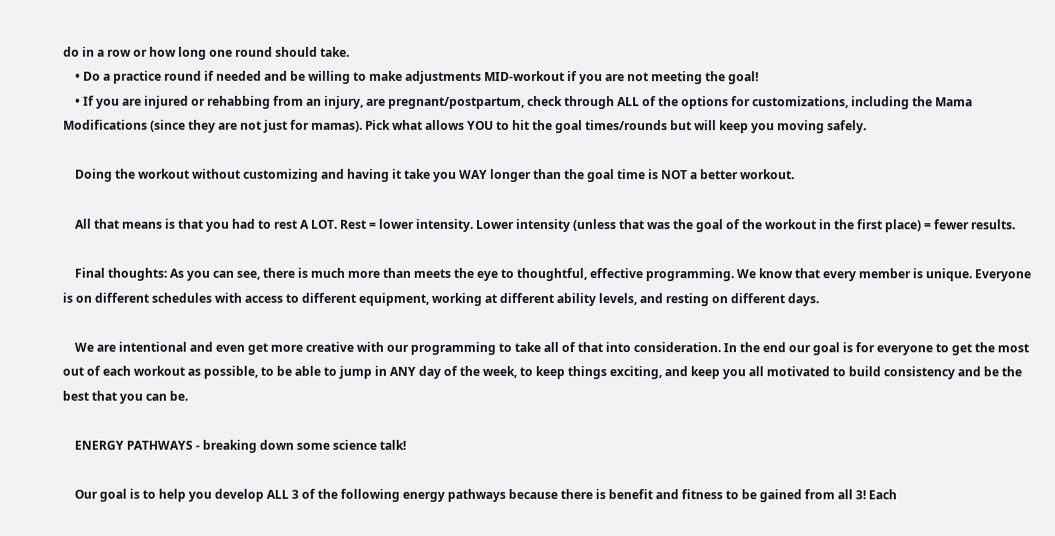do in a row or how long one round should take.
    • Do a practice round if needed and be willing to make adjustments MID-workout if you are not meeting the goal!
    • If you are injured or rehabbing from an injury, are pregnant/postpartum, check through ALL of the options for customizations, including the Mama Modifications (since they are not just for mamas). Pick what allows YOU to hit the goal times/rounds but will keep you moving safely.

    Doing the workout without customizing and having it take you WAY longer than the goal time is NOT a better workout.

    All that means is that you had to rest A LOT. Rest = lower intensity. Lower intensity (unless that was the goal of the workout in the first place) = fewer results.

    Final thoughts: As you can see, there is much more than meets the eye to thoughtful, effective programming. We know that every member is unique. Everyone is on different schedules with access to different equipment, working at different ability levels, and resting on different days.

    We are intentional and even get more creative with our programming to take all of that into consideration. In the end our goal is for everyone to get the most out of each workout as possible, to be able to jump in ANY day of the week, to keep things exciting, and keep you all motivated to build consistency and be the best that you can be.

    ENERGY PATHWAYS - breaking down some science talk!

    Our goal is to help you develop ALL 3 of the following energy pathways because there is benefit and fitness to be gained from all 3! Each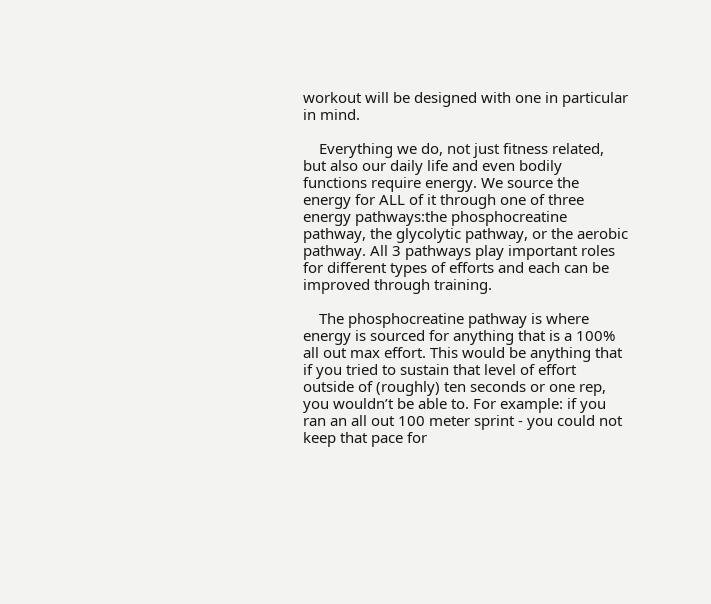workout will be designed with one in particular in mind.

    Everything we do, not just fitness related, but also our daily life and even bodily functions require energy. We source the energy for ALL of it through one of three energy pathways:the phosphocreatine pathway, the glycolytic pathway, or the aerobic pathway. All 3 pathways play important roles for different types of efforts and each can be improved through training.

    The phosphocreatine pathway is where energy is sourced for anything that is a 100% all out max effort. This would be anything that if you tried to sustain that level of effort outside of (roughly) ten seconds or one rep, you wouldn’t be able to. For example: if you ran an all out 100 meter sprint - you could not keep that pace for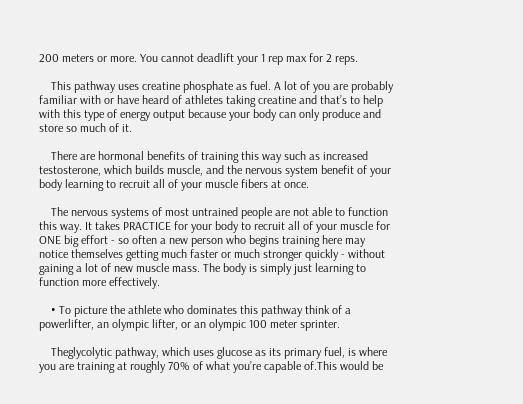200 meters or more. You cannot deadlift your 1 rep max for 2 reps.

    This pathway uses creatine phosphate as fuel. A lot of you are probably familiar with or have heard of athletes taking creatine and that’s to help with this type of energy output because your body can only produce and store so much of it.

    There are hormonal benefits of training this way such as increased testosterone, which builds muscle, and the nervous system benefit of your body learning to recruit all of your muscle fibers at once.

    The nervous systems of most untrained people are not able to function this way. It takes PRACTICE for your body to recruit all of your muscle for ONE big effort - so often a new person who begins training here may notice themselves getting much faster or much stronger quickly - without gaining a lot of new muscle mass. The body is simply just learning to function more effectively.

    • To picture the athlete who dominates this pathway think of a powerlifter, an olympic lifter, or an olympic 100 meter sprinter.

    Theglycolytic pathway, which uses glucose as its primary fuel, is where you are training at roughly 70% of what you’re capable of.This would be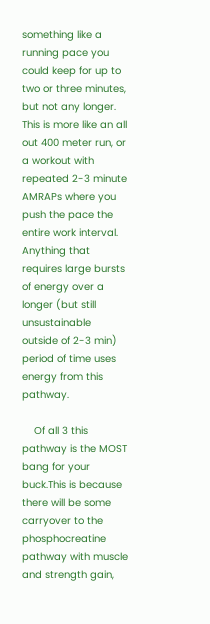something like a running pace you could keep for up to two or three minutes, but not any longer. This is more like an all out 400 meter run, or a workout with repeated 2-3 minute AMRAPs where you push the pace the entire work interval. Anything that requires large bursts of energy over a longer (but still unsustainable outside of 2-3 min) period of time uses energy from this pathway.

    Of all 3 this pathway is the MOST bang for your buck.This is because there will be some carryover to the phosphocreatine pathway with muscle and strength gain,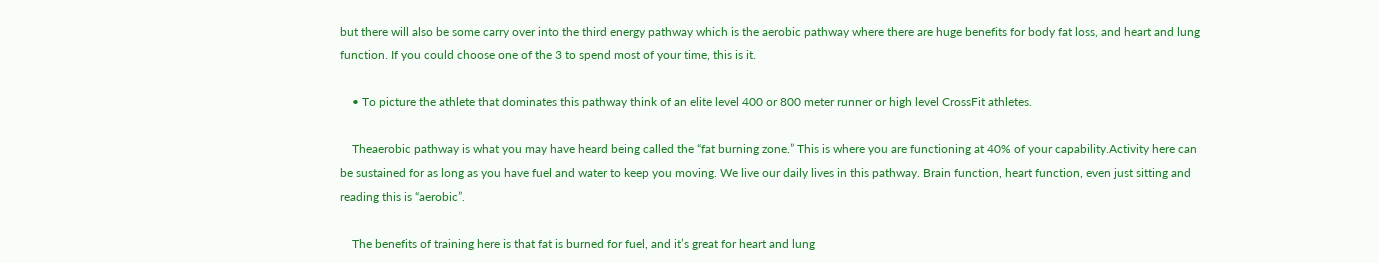but there will also be some carry over into the third energy pathway which is the aerobic pathway where there are huge benefits for body fat loss, and heart and lung function. If you could choose one of the 3 to spend most of your time, this is it.

    • To picture the athlete that dominates this pathway think of an elite level 400 or 800 meter runner or high level CrossFit athletes.

    Theaerobic pathway is what you may have heard being called the “fat burning zone.” This is where you are functioning at 40% of your capability.Activity here can be sustained for as long as you have fuel and water to keep you moving. We live our daily lives in this pathway. Brain function, heart function, even just sitting and reading this is “aerobic”.

    The benefits of training here is that fat is burned for fuel, and it’s great for heart and lung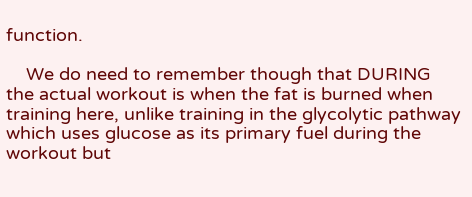function.

    We do need to remember though that DURING the actual workout is when the fat is burned when training here, unlike training in the glycolytic pathway which uses glucose as its primary fuel during the workout but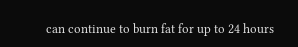can continue to burn fat for up to 24 hours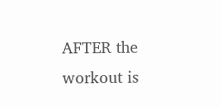AFTER the workout is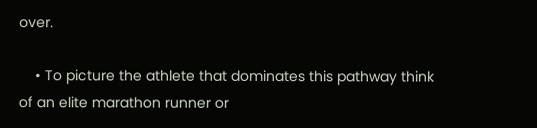over.

    • To picture the athlete that dominates this pathway think of an elite marathon runner or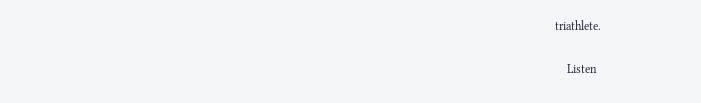triathlete.

    Listen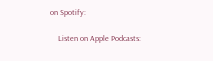on Spotify:

    Listen on Apple Podcasts: